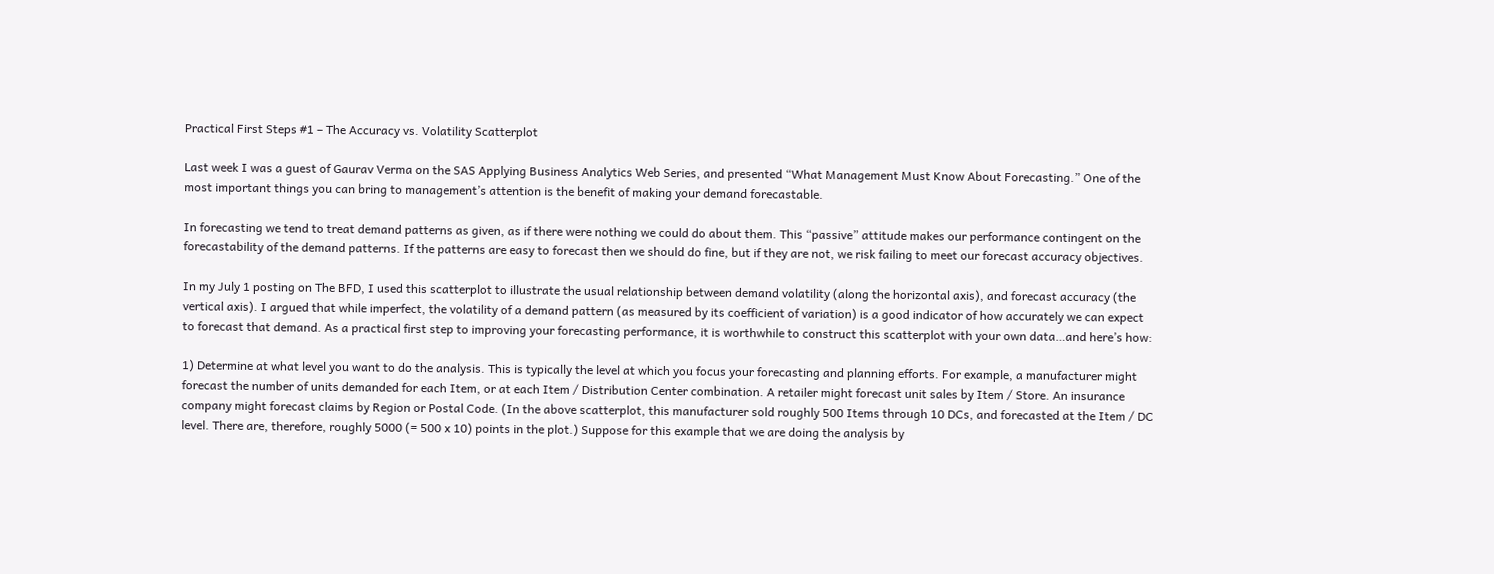Practical First Steps #1 – The Accuracy vs. Volatility Scatterplot

Last week I was a guest of Gaurav Verma on the SAS Applying Business Analytics Web Series, and presented “What Management Must Know About Forecasting.” One of the most important things you can bring to management’s attention is the benefit of making your demand forecastable.

In forecasting we tend to treat demand patterns as given, as if there were nothing we could do about them. This “passive” attitude makes our performance contingent on the forecastability of the demand patterns. If the patterns are easy to forecast then we should do fine, but if they are not, we risk failing to meet our forecast accuracy objectives.

In my July 1 posting on The BFD, I used this scatterplot to illustrate the usual relationship between demand volatility (along the horizontal axis), and forecast accuracy (the vertical axis). I argued that while imperfect, the volatility of a demand pattern (as measured by its coefficient of variation) is a good indicator of how accurately we can expect to forecast that demand. As a practical first step to improving your forecasting performance, it is worthwhile to construct this scatterplot with your own data…and here’s how:

1) Determine at what level you want to do the analysis. This is typically the level at which you focus your forecasting and planning efforts. For example, a manufacturer might forecast the number of units demanded for each Item, or at each Item / Distribution Center combination. A retailer might forecast unit sales by Item / Store. An insurance company might forecast claims by Region or Postal Code. (In the above scatterplot, this manufacturer sold roughly 500 Items through 10 DCs, and forecasted at the Item / DC level. There are, therefore, roughly 5000 (= 500 x 10) points in the plot.) Suppose for this example that we are doing the analysis by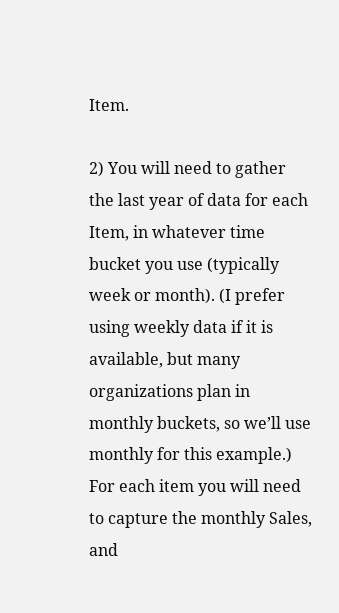Item.

2) You will need to gather the last year of data for each Item, in whatever time bucket you use (typically week or month). (I prefer using weekly data if it is available, but many organizations plan in monthly buckets, so we’ll use monthly for this example.) For each item you will need to capture the monthly Sales, and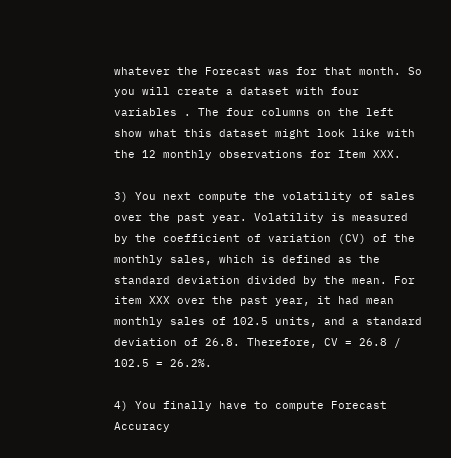whatever the Forecast was for that month. So you will create a dataset with four variables . The four columns on the left show what this dataset might look like with the 12 monthly observations for Item XXX.

3) You next compute the volatility of sales over the past year. Volatility is measured by the coefficient of variation (CV) of the monthly sales, which is defined as the standard deviation divided by the mean. For item XXX over the past year, it had mean monthly sales of 102.5 units, and a standard deviation of 26.8. Therefore, CV = 26.8 / 102.5 = 26.2%.

4) You finally have to compute Forecast Accuracy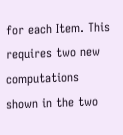for each Item. This requires two new computations shown in the two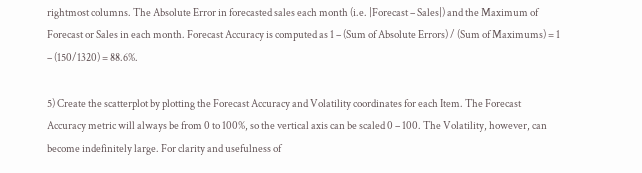rightmost columns. The Absolute Error in forecasted sales each month (i.e. |Forecast – Sales|) and the Maximum of Forecast or Sales in each month. Forecast Accuracy is computed as 1 – (Sum of Absolute Errors) / (Sum of Maximums) = 1 – (150/1320) = 88.6%.

5) Create the scatterplot by plotting the Forecast Accuracy and Volatility coordinates for each Item. The Forecast Accuracy metric will always be from 0 to 100%, so the vertical axis can be scaled 0 – 100. The Volatility, however, can become indefinitely large. For clarity and usefulness of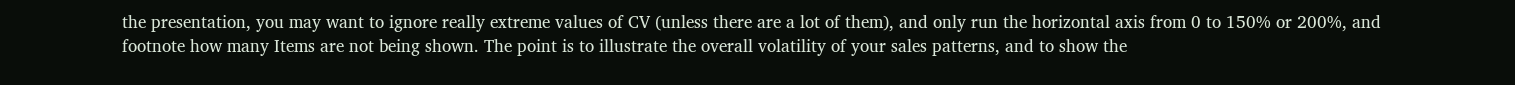the presentation, you may want to ignore really extreme values of CV (unless there are a lot of them), and only run the horizontal axis from 0 to 150% or 200%, and footnote how many Items are not being shown. The point is to illustrate the overall volatility of your sales patterns, and to show the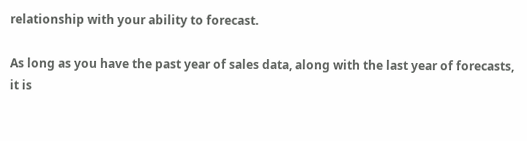relationship with your ability to forecast.

As long as you have the past year of sales data, along with the last year of forecasts, it is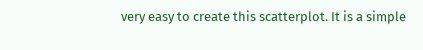very easy to create this scatterplot. It is a simple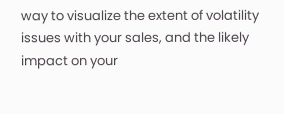way to visualize the extent of volatility issues with your sales, and the likely impact on your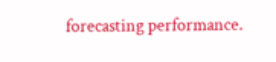forecasting performance.